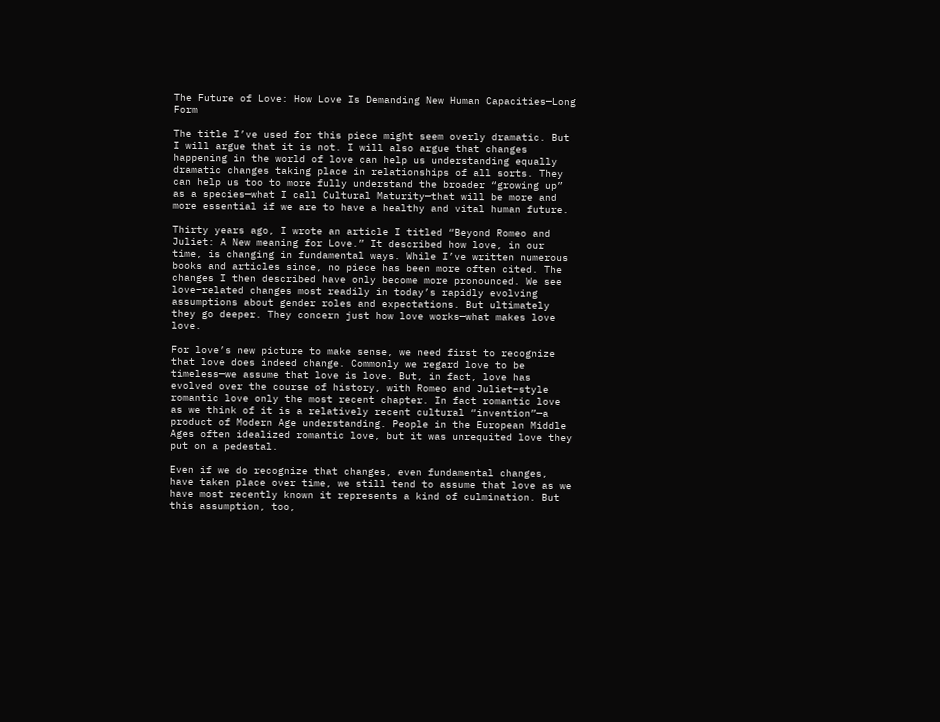The Future of Love: How Love Is Demanding New Human Capacities—Long Form

The title I’ve used for this piece might seem overly dramatic. But I will argue that it is not. I will also argue that changes happening in the world of love can help us understanding equally dramatic changes taking place in relationships of all sorts. They can help us too to more fully understand the broader “growing up” as a species—what I call Cultural Maturity—that will be more and more essential if we are to have a healthy and vital human future.

Thirty years ago, I wrote an article I titled “Beyond Romeo and Juliet: A New meaning for Love.” It described how love, in our time, is changing in fundamental ways. While I’ve written numerous books and articles since, no piece has been more often cited. The changes I then described have only become more pronounced. We see love–related changes most readily in today’s rapidly evolving assumptions about gender roles and expectations. But ultimately they go deeper. They concern just how love works—what makes love love.

For love’s new picture to make sense, we need first to recognize that love does indeed change. Commonly we regard love to be timeless—we assume that love is love. But, in fact, love has evolved over the course of history, with Romeo and Juliet–style romantic love only the most recent chapter. In fact romantic love as we think of it is a relatively recent cultural “invention”—a product of Modern Age understanding. People in the European Middle Ages often idealized romantic love, but it was unrequited love they put on a pedestal.

Even if we do recognize that changes, even fundamental changes, have taken place over time, we still tend to assume that love as we have most recently known it represents a kind of culmination. But this assumption, too,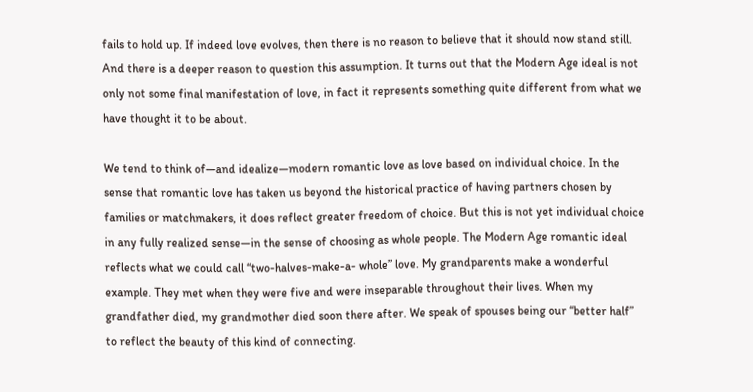fails to hold up. If indeed love evolves, then there is no reason to believe that it should now stand still. And there is a deeper reason to question this assumption. It turns out that the Modern Age ideal is not only not some final manifestation of love, in fact it represents something quite different from what we have thought it to be about.

We tend to think of—and idealize—modern romantic love as love based on individual choice. In the sense that romantic love has taken us beyond the historical practice of having partners chosen by families or matchmakers, it does reflect greater freedom of choice. But this is not yet individual choice in any fully realized sense—in the sense of choosing as whole people. The Modern Age romantic ideal reflects what we could call “two-halves-make-a- whole” love. My grandparents make a wonderful example. They met when they were five and were inseparable throughout their lives. When my grandfather died, my grandmother died soon there after. We speak of spouses being our “better half” to reflect the beauty of this kind of connecting.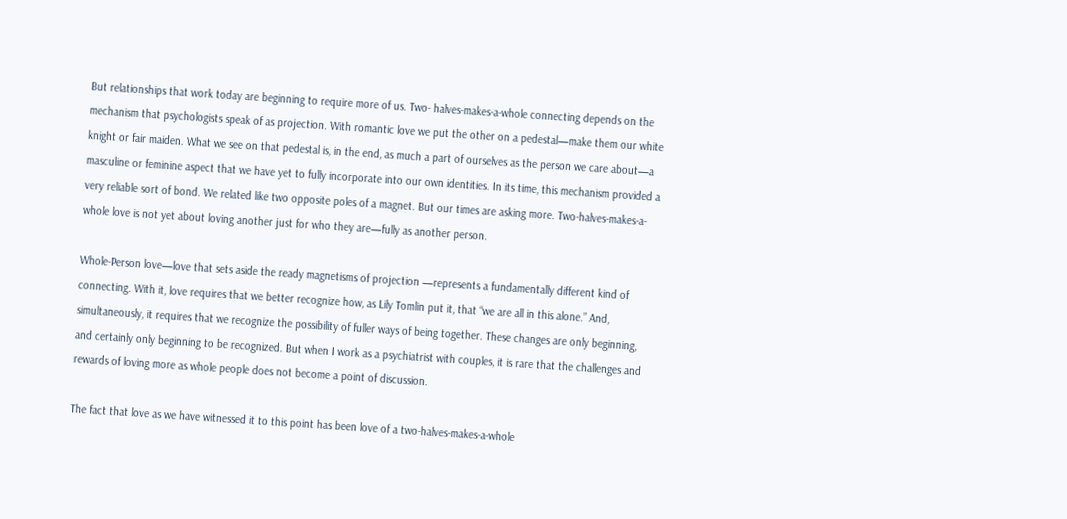But relationships that work today are beginning to require more of us. Two- halves-makes-a-whole connecting depends on the mechanism that psychologists speak of as projection. With romantic love we put the other on a pedestal—make them our white knight or fair maiden. What we see on that pedestal is, in the end, as much a part of ourselves as the person we care about—a masculine or feminine aspect that we have yet to fully incorporate into our own identities. In its time, this mechanism provided a very reliable sort of bond. We related like two opposite poles of a magnet. But our times are asking more. Two-halves-makes-a-whole love is not yet about loving another just for who they are—fully as another person.

Whole-Person love—love that sets aside the ready magnetisms of projection —represents a fundamentally different kind of connecting. With it, love requires that we better recognize how, as Lily Tomlin put it, that “we are all in this alone.” And, simultaneously, it requires that we recognize the possibility of fuller ways of being together. These changes are only beginning, and certainly only beginning to be recognized. But when I work as a psychiatrist with couples, it is rare that the challenges and rewards of loving more as whole people does not become a point of discussion.

The fact that love as we have witnessed it to this point has been love of a two-halves-makes-a-whole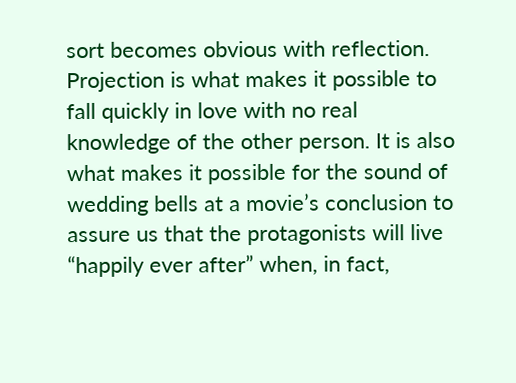sort becomes obvious with reflection. Projection is what makes it possible to fall quickly in love with no real knowledge of the other person. It is also what makes it possible for the sound of wedding bells at a movie’s conclusion to assure us that the protagonists will live “happily ever after” when, in fact,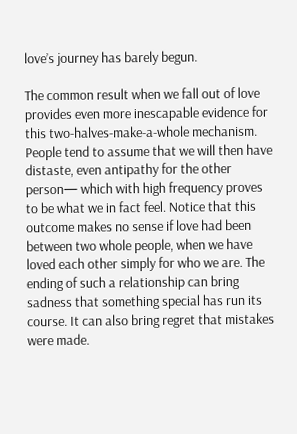love’s journey has barely begun.

The common result when we fall out of love provides even more inescapable evidence for this two-halves-make-a-whole mechanism. People tend to assume that we will then have distaste, even antipathy for the other person— which with high frequency proves to be what we in fact feel. Notice that this outcome makes no sense if love had been between two whole people, when we have loved each other simply for who we are. The ending of such a relationship can bring sadness that something special has run its course. It can also bring regret that mistakes were made.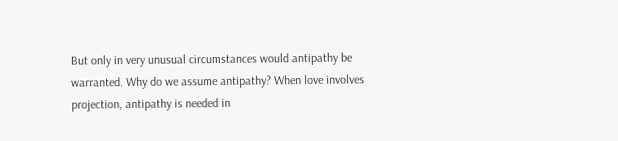But only in very unusual circumstances would antipathy be warranted. Why do we assume antipathy? When love involves projection, antipathy is needed in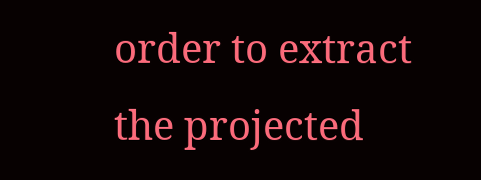order to extract the projected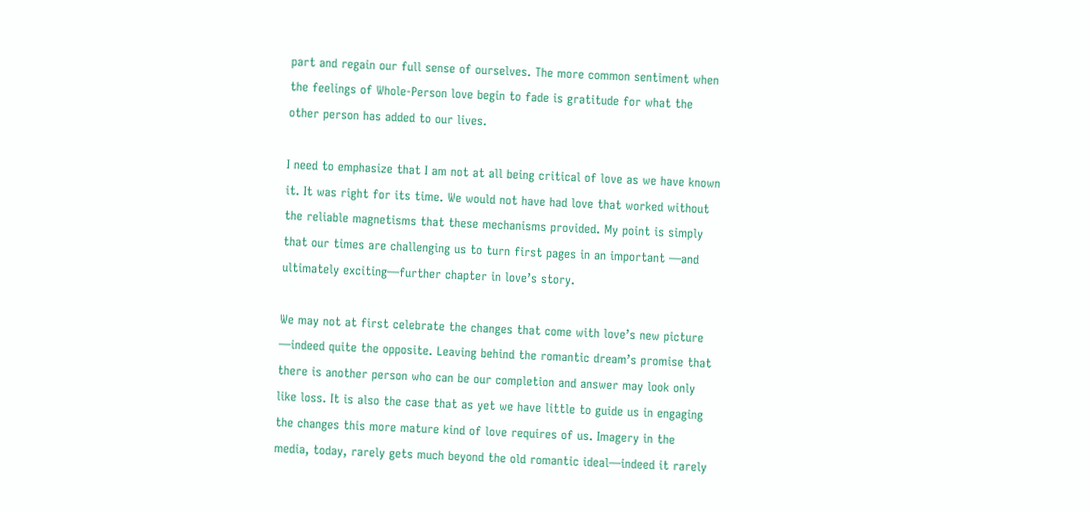part and regain our full sense of ourselves. The more common sentiment when the feelings of Whole-Person love begin to fade is gratitude for what the other person has added to our lives.

I need to emphasize that I am not at all being critical of love as we have known it. It was right for its time. We would not have had love that worked without the reliable magnetisms that these mechanisms provided. My point is simply that our times are challenging us to turn first pages in an important —and ultimately exciting—further chapter in love’s story.

We may not at first celebrate the changes that come with love’s new picture —indeed quite the opposite. Leaving behind the romantic dream’s promise that there is another person who can be our completion and answer may look only like loss. It is also the case that as yet we have little to guide us in engaging the changes this more mature kind of love requires of us. Imagery in the media, today, rarely gets much beyond the old romantic ideal—indeed it rarely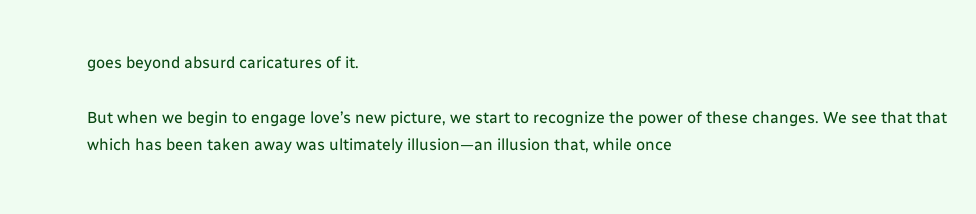goes beyond absurd caricatures of it.

But when we begin to engage love’s new picture, we start to recognize the power of these changes. We see that that which has been taken away was ultimately illusion—an illusion that, while once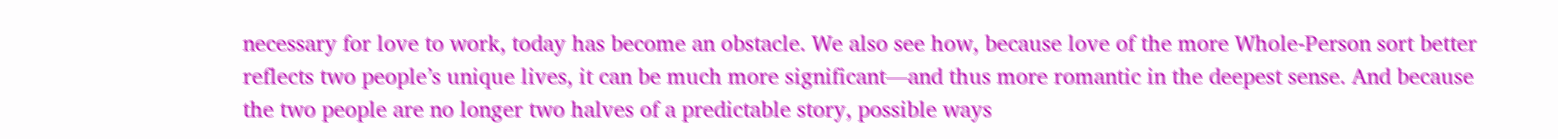necessary for love to work, today has become an obstacle. We also see how, because love of the more Whole-Person sort better reflects two people’s unique lives, it can be much more significant—and thus more romantic in the deepest sense. And because the two people are no longer two halves of a predictable story, possible ways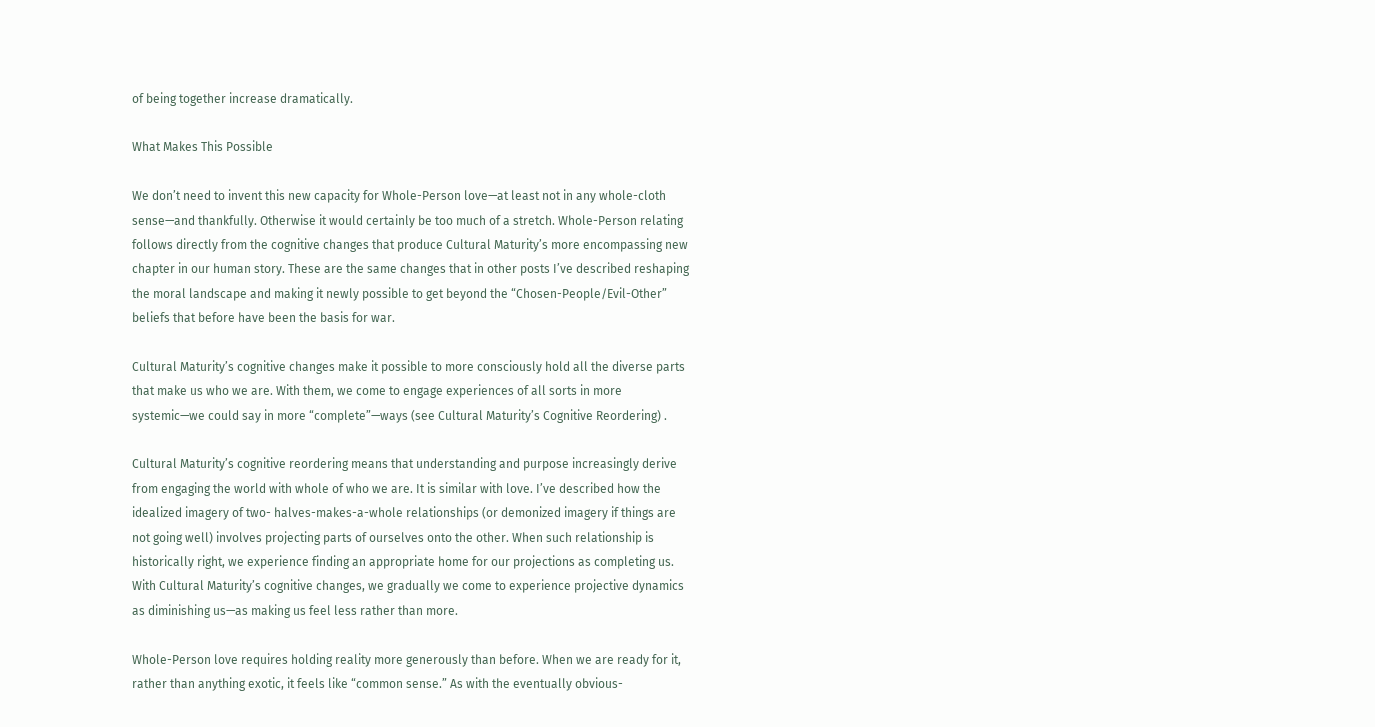of being together increase dramatically.

What Makes This Possible

We don’t need to invent this new capacity for Whole-Person love—at least not in any whole-cloth sense—and thankfully. Otherwise it would certainly be too much of a stretch. Whole-Person relating follows directly from the cognitive changes that produce Cultural Maturity’s more encompassing new chapter in our human story. These are the same changes that in other posts I’ve described reshaping the moral landscape and making it newly possible to get beyond the “Chosen-People/Evil-Other” beliefs that before have been the basis for war.

Cultural Maturity’s cognitive changes make it possible to more consciously hold all the diverse parts that make us who we are. With them, we come to engage experiences of all sorts in more systemic—we could say in more “complete”—ways (see Cultural Maturity’s Cognitive Reordering) .

Cultural Maturity’s cognitive reordering means that understanding and purpose increasingly derive from engaging the world with whole of who we are. It is similar with love. I’ve described how the idealized imagery of two- halves-makes-a-whole relationships (or demonized imagery if things are not going well) involves projecting parts of ourselves onto the other. When such relationship is historically right, we experience finding an appropriate home for our projections as completing us. With Cultural Maturity’s cognitive changes, we gradually we come to experience projective dynamics as diminishing us—as making us feel less rather than more.

Whole-Person love requires holding reality more generously than before. When we are ready for it, rather than anything exotic, it feels like “common sense.” As with the eventually obvious-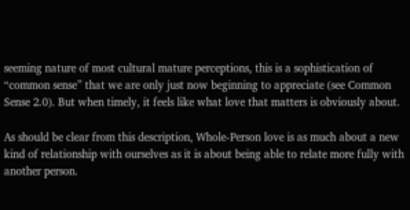seeming nature of most cultural mature perceptions, this is a sophistication of “common sense” that we are only just now beginning to appreciate (see Common Sense 2.0). But when timely, it feels like what love that matters is obviously about.

As should be clear from this description, Whole-Person love is as much about a new kind of relationship with ourselves as it is about being able to relate more fully with another person.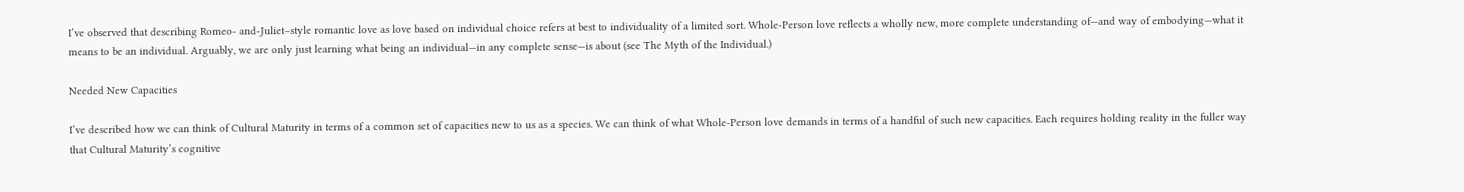I’ve observed that describing Romeo- and-Juliet–style romantic love as love based on individual choice refers at best to individuality of a limited sort. Whole-Person love reflects a wholly new, more complete understanding of—and way of embodying—what it means to be an individual. Arguably, we are only just learning what being an individual—in any complete sense—is about (see The Myth of the Individual.)

Needed New Capacities

I’ve described how we can think of Cultural Maturity in terms of a common set of capacities new to us as a species. We can think of what Whole-Person love demands in terms of a handful of such new capacities. Each requires holding reality in the fuller way that Cultural Maturity’s cognitive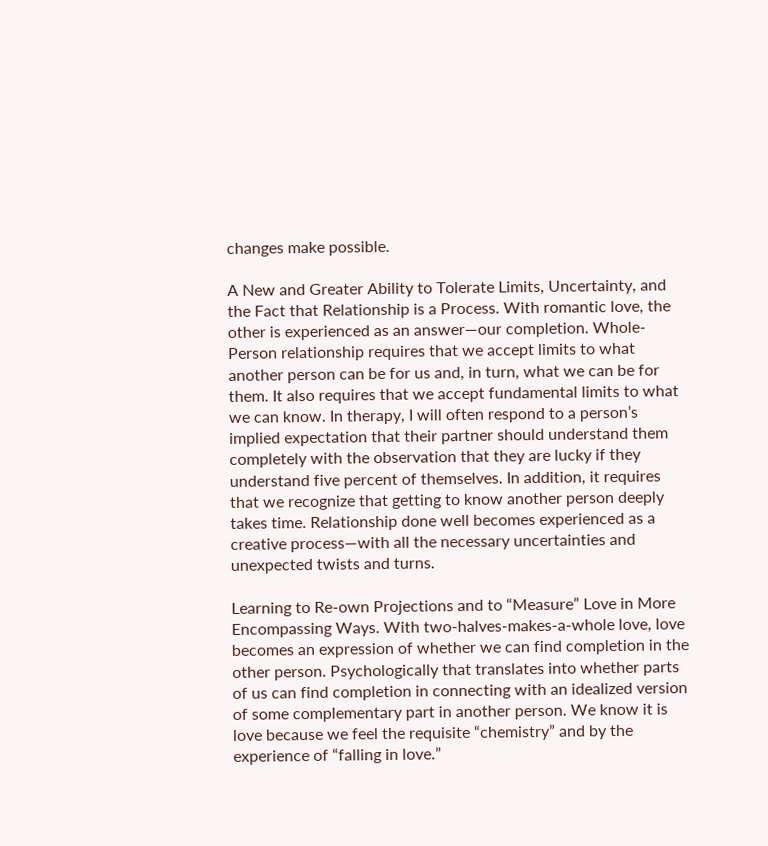changes make possible.

A New and Greater Ability to Tolerate Limits, Uncertainty, and the Fact that Relationship is a Process. With romantic love, the other is experienced as an answer—our completion. Whole-Person relationship requires that we accept limits to what another person can be for us and, in turn, what we can be for them. It also requires that we accept fundamental limits to what we can know. In therapy, I will often respond to a person’s implied expectation that their partner should understand them completely with the observation that they are lucky if they understand five percent of themselves. In addition, it requires that we recognize that getting to know another person deeply takes time. Relationship done well becomes experienced as a creative process—with all the necessary uncertainties and unexpected twists and turns.

Learning to Re-own Projections and to “Measure” Love in More Encompassing Ways. With two-halves-makes-a-whole love, love becomes an expression of whether we can find completion in the other person. Psychologically that translates into whether parts of us can find completion in connecting with an idealized version of some complementary part in another person. We know it is love because we feel the requisite “chemistry” and by the experience of “falling in love.”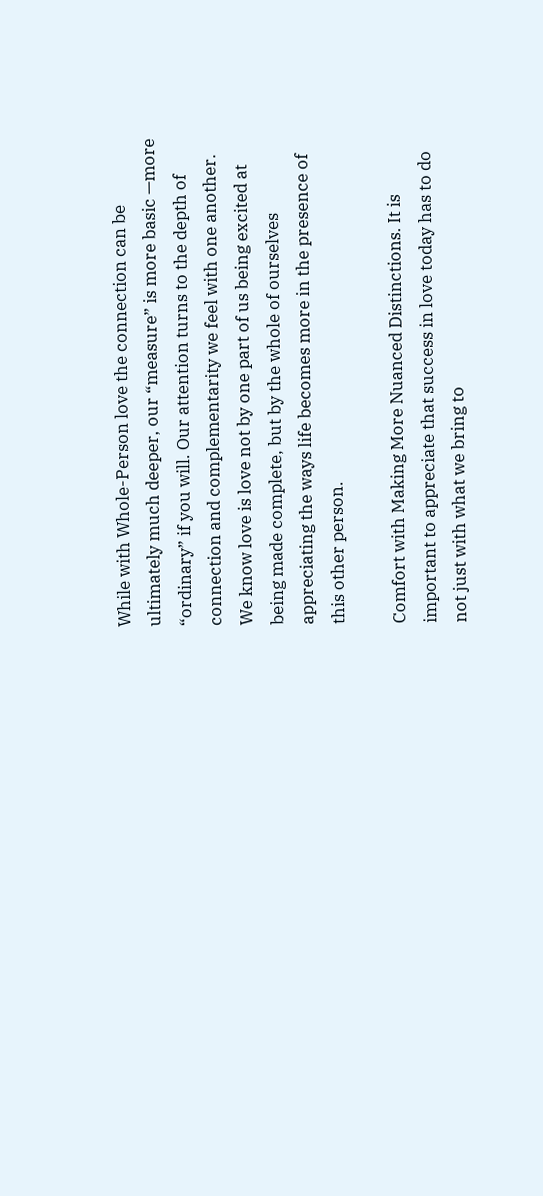While with Whole-Person love the connection can be ultimately much deeper, our “measure” is more basic —more “ordinary” if you will. Our attention turns to the depth of connection and complementarity we feel with one another. We know love is love not by one part of us being excited at being made complete, but by the whole of ourselves appreciating the ways life becomes more in the presence of this other person.

Comfort with Making More Nuanced Distinctions. It is important to appreciate that success in love today has to do not just with what we bring to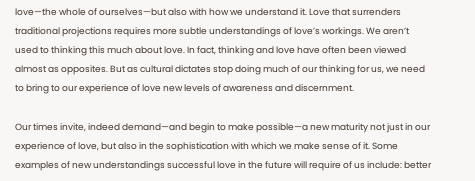love—the whole of ourselves—but also with how we understand it. Love that surrenders traditional projections requires more subtle understandings of love’s workings. We aren’t used to thinking this much about love. In fact, thinking and love have often been viewed almost as opposites. But as cultural dictates stop doing much of our thinking for us, we need to bring to our experience of love new levels of awareness and discernment.

Our times invite, indeed demand—and begin to make possible—a new maturity not just in our experience of love, but also in the sophistication with which we make sense of it. Some examples of new understandings successful love in the future will require of us include: better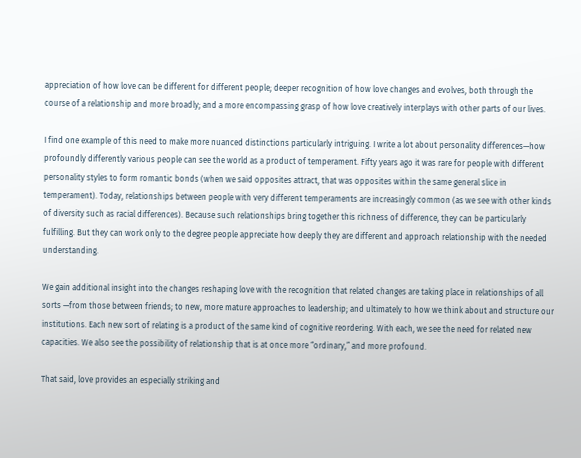appreciation of how love can be different for different people; deeper recognition of how love changes and evolves, both through the course of a relationship and more broadly; and a more encompassing grasp of how love creatively interplays with other parts of our lives.

I find one example of this need to make more nuanced distinctions particularly intriguing. I write a lot about personality differences—how profoundly differently various people can see the world as a product of temperament. Fifty years ago it was rare for people with different personality styles to form romantic bonds (when we said opposites attract, that was opposites within the same general slice in temperament). Today, relationships between people with very different temperaments are increasingly common (as we see with other kinds of diversity such as racial differences). Because such relationships bring together this richness of difference, they can be particularly fulfilling. But they can work only to the degree people appreciate how deeply they are different and approach relationship with the needed understanding.

We gain additional insight into the changes reshaping love with the recognition that related changes are taking place in relationships of all sorts —from those between friends; to new, more mature approaches to leadership; and ultimately to how we think about and structure our institutions. Each new sort of relating is a product of the same kind of cognitive reordering. With each, we see the need for related new capacities. We also see the possibility of relationship that is at once more “ordinary,” and more profound.

That said, love provides an especially striking and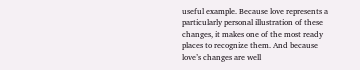useful example. Because love represents a particularly personal illustration of these changes, it makes one of the most ready places to recognize them. And because love’s changes are well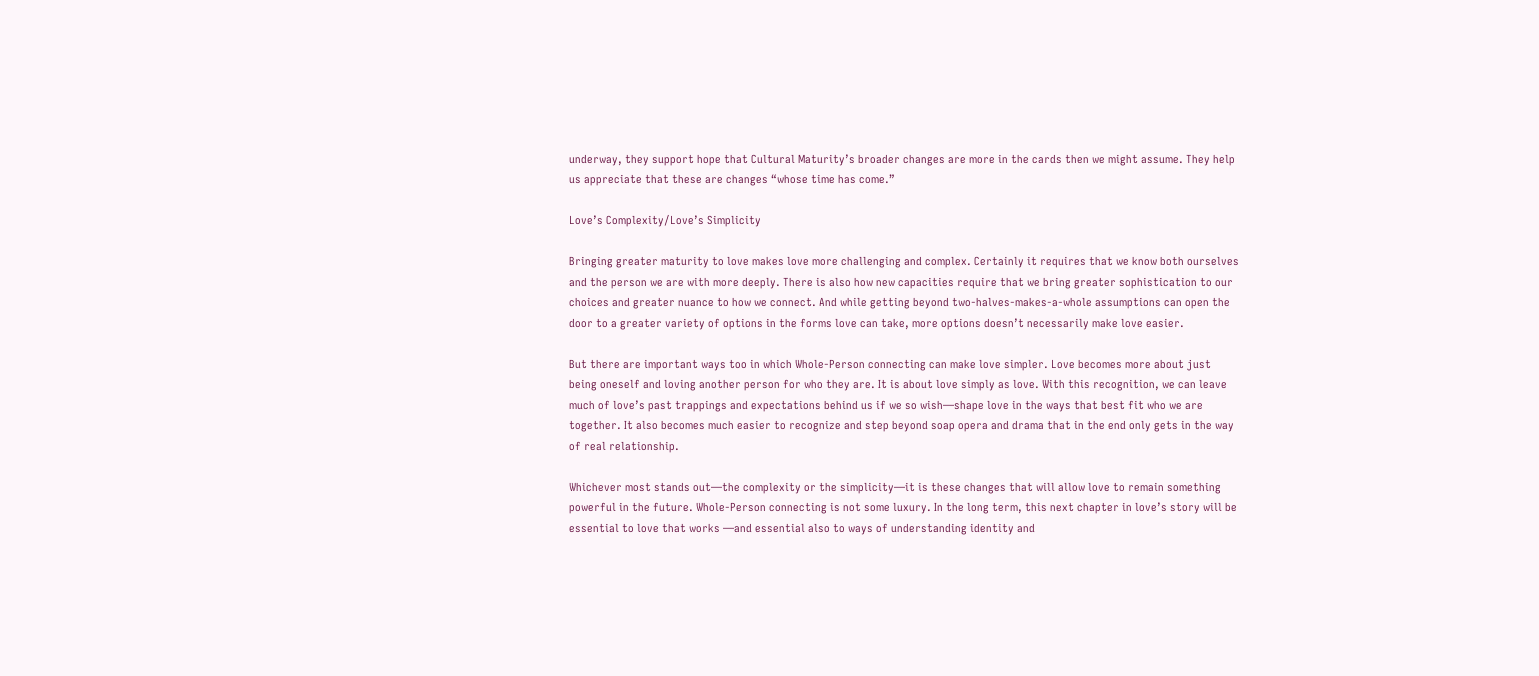underway, they support hope that Cultural Maturity’s broader changes are more in the cards then we might assume. They help us appreciate that these are changes “whose time has come.”

Love’s Complexity/Love’s Simplicity

Bringing greater maturity to love makes love more challenging and complex. Certainly it requires that we know both ourselves and the person we are with more deeply. There is also how new capacities require that we bring greater sophistication to our choices and greater nuance to how we connect. And while getting beyond two-halves-makes-a-whole assumptions can open the door to a greater variety of options in the forms love can take, more options doesn’t necessarily make love easier.

But there are important ways too in which Whole-Person connecting can make love simpler. Love becomes more about just being oneself and loving another person for who they are. It is about love simply as love. With this recognition, we can leave much of love’s past trappings and expectations behind us if we so wish—shape love in the ways that best fit who we are together. It also becomes much easier to recognize and step beyond soap opera and drama that in the end only gets in the way of real relationship.

Whichever most stands out—the complexity or the simplicity—it is these changes that will allow love to remain something powerful in the future. Whole-Person connecting is not some luxury. In the long term, this next chapter in love’s story will be essential to love that works —and essential also to ways of understanding identity and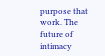purpose that work. The future of intimacy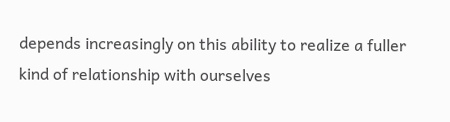depends increasingly on this ability to realize a fuller kind of relationship with ourselves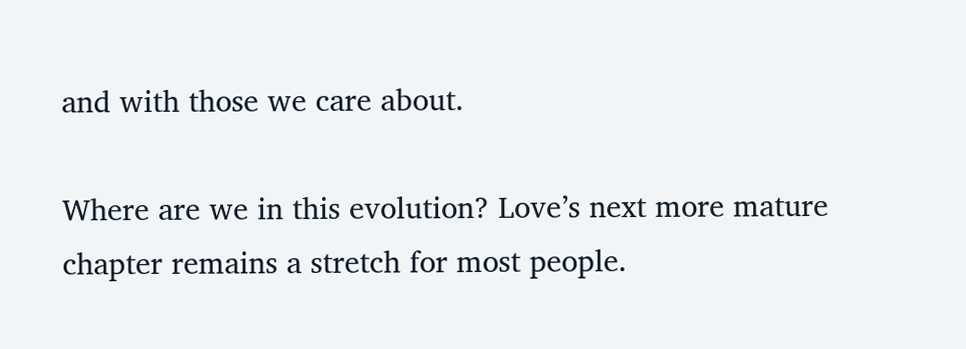and with those we care about.

Where are we in this evolution? Love’s next more mature chapter remains a stretch for most people.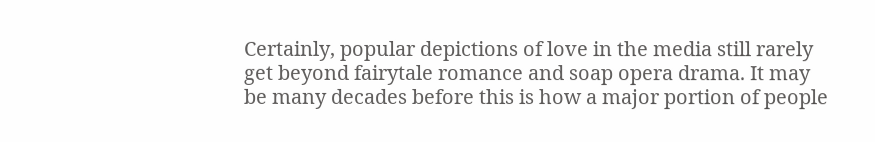Certainly, popular depictions of love in the media still rarely get beyond fairytale romance and soap opera drama. It may be many decades before this is how a major portion of people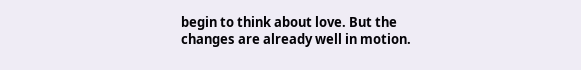begin to think about love. But the changes are already well in motion.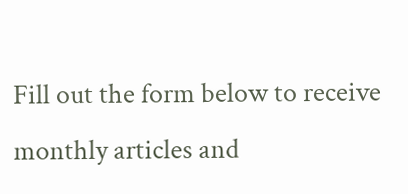Fill out the form below to receive monthly articles and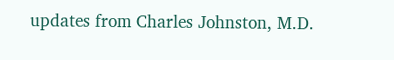updates from Charles Johnston, M.D.